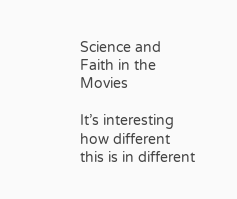Science and Faith in the Movies

It’s interesting how different this is in different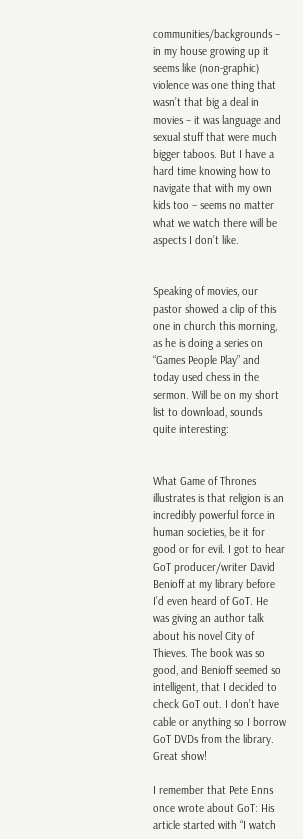communities/backgrounds – in my house growing up it seems like (non-graphic) violence was one thing that wasn’t that big a deal in movies – it was language and sexual stuff that were much bigger taboos. But I have a hard time knowing how to navigate that with my own kids too – seems no matter what we watch there will be aspects I don’t like.


Speaking of movies, our pastor showed a clip of this one in church this morning, as he is doing a series on “Games People Play” and today used chess in the sermon. Will be on my short list to download, sounds quite interesting:


What Game of Thrones illustrates is that religion is an incredibly powerful force in human societies, be it for good or for evil. I got to hear GoT producer/writer David Benioff at my library before I’d even heard of GoT. He was giving an author talk about his novel City of Thieves. The book was so good, and Benioff seemed so intelligent, that I decided to check GoT out. I don’t have cable or anything so I borrow GoT DVDs from the library. Great show!

I remember that Pete Enns once wrote about GoT: His article started with “I watch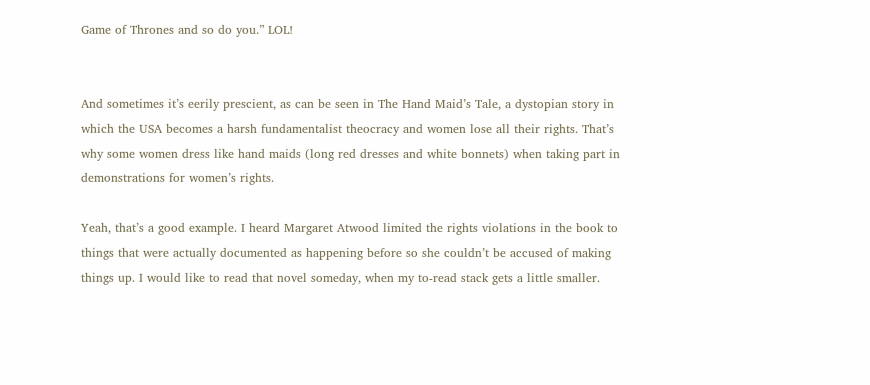Game of Thrones and so do you.” LOL!


And sometimes it’s eerily prescient, as can be seen in The Hand Maid’s Tale, a dystopian story in which the USA becomes a harsh fundamentalist theocracy and women lose all their rights. That’s why some women dress like hand maids (long red dresses and white bonnets) when taking part in demonstrations for women’s rights.

Yeah, that’s a good example. I heard Margaret Atwood limited the rights violations in the book to things that were actually documented as happening before so she couldn’t be accused of making things up. I would like to read that novel someday, when my to-read stack gets a little smaller.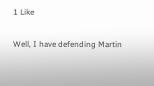1 Like

Well, I have defending Martin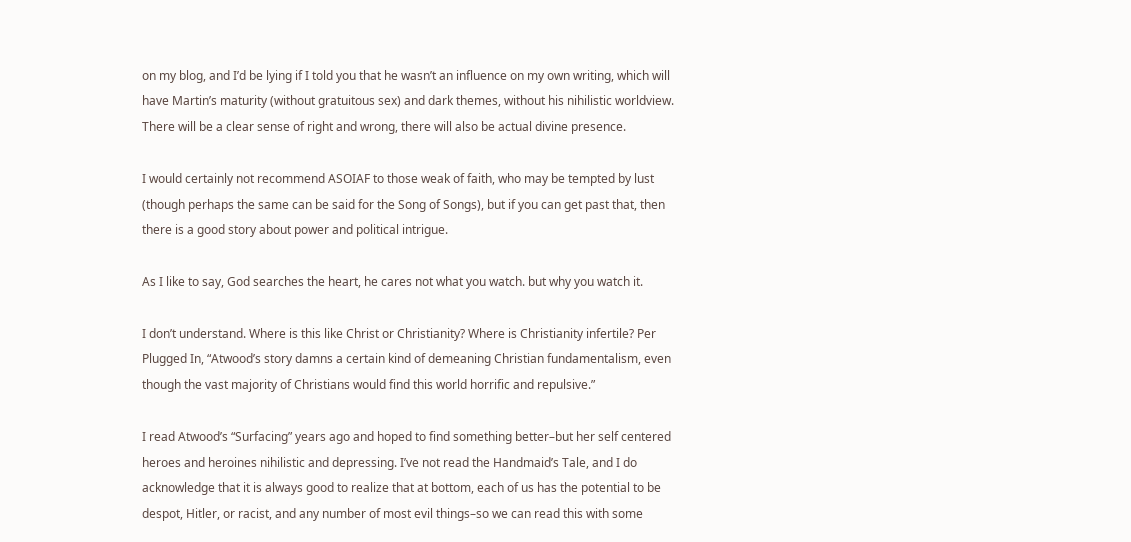on my blog, and I’d be lying if I told you that he wasn’t an influence on my own writing, which will have Martin’s maturity (without gratuitous sex) and dark themes, without his nihilistic worldview. There will be a clear sense of right and wrong, there will also be actual divine presence.

I would certainly not recommend ASOIAF to those weak of faith, who may be tempted by lust (though perhaps the same can be said for the Song of Songs), but if you can get past that, then there is a good story about power and political intrigue.

As I like to say, God searches the heart, he cares not what you watch. but why you watch it.

I don’t understand. Where is this like Christ or Christianity? Where is Christianity infertile? Per Plugged In, “Atwood’s story damns a certain kind of demeaning Christian fundamentalism, even though the vast majority of Christians would find this world horrific and repulsive.”

I read Atwood’s “Surfacing” years ago and hoped to find something better–but her self centered heroes and heroines nihilistic and depressing. I’ve not read the Handmaid’s Tale, and I do acknowledge that it is always good to realize that at bottom, each of us has the potential to be despot, Hitler, or racist, and any number of most evil things–so we can read this with some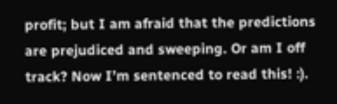profit; but I am afraid that the predictions are prejudiced and sweeping. Or am I off track? Now I’m sentenced to read this! :).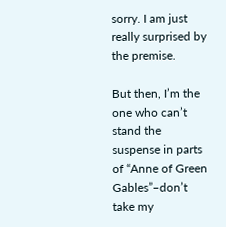sorry. I am just really surprised by the premise.

But then, I’m the one who can’t stand the suspense in parts of “Anne of Green Gables”–don’t take my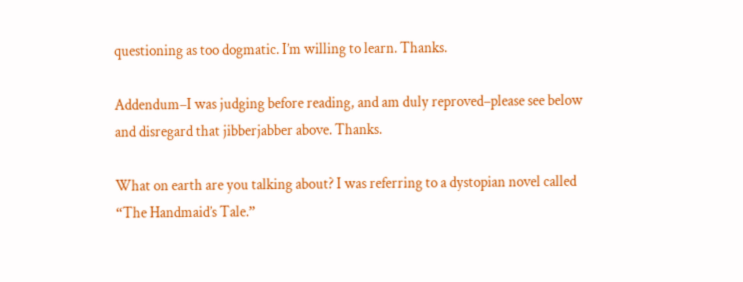questioning as too dogmatic. I’m willing to learn. Thanks.

Addendum–I was judging before reading, and am duly reproved–please see below and disregard that jibberjabber above. Thanks.

What on earth are you talking about? I was referring to a dystopian novel called “The Handmaid’s Tale.”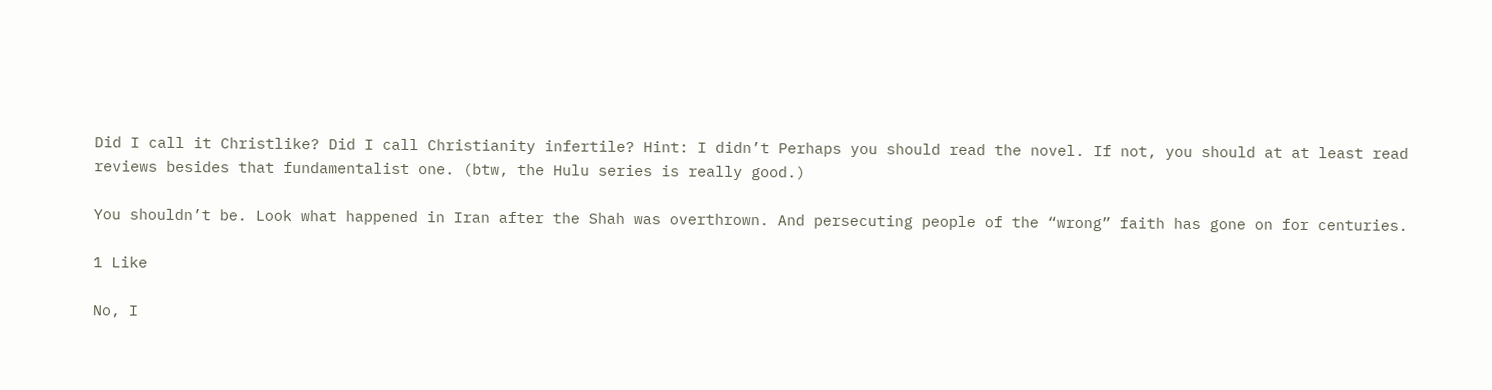Did I call it Christlike? Did I call Christianity infertile? Hint: I didn’t Perhaps you should read the novel. If not, you should at at least read reviews besides that fundamentalist one. (btw, the Hulu series is really good.)

You shouldn’t be. Look what happened in Iran after the Shah was overthrown. And persecuting people of the “wrong” faith has gone on for centuries.

1 Like

No, I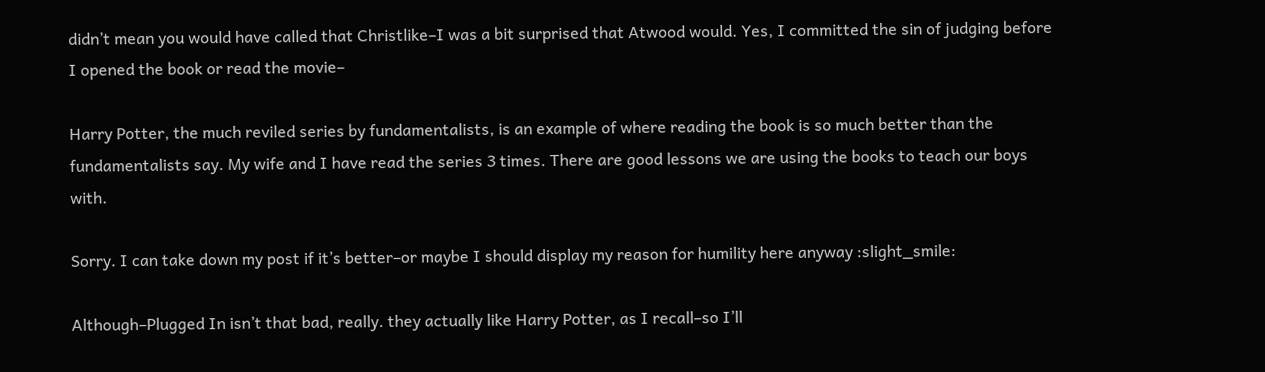didn’t mean you would have called that Christlike–I was a bit surprised that Atwood would. Yes, I committed the sin of judging before I opened the book or read the movie–

Harry Potter, the much reviled series by fundamentalists, is an example of where reading the book is so much better than the fundamentalists say. My wife and I have read the series 3 times. There are good lessons we are using the books to teach our boys with.

Sorry. I can take down my post if it’s better–or maybe I should display my reason for humility here anyway :slight_smile:

Although–Plugged In isn’t that bad, really. they actually like Harry Potter, as I recall–so I’ll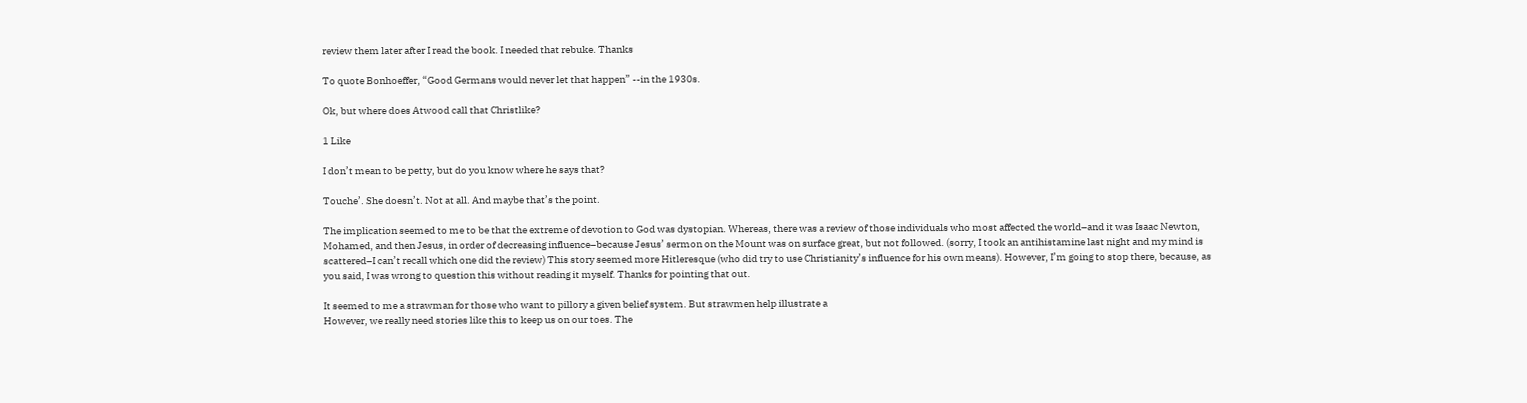review them later after I read the book. I needed that rebuke. Thanks

To quote Bonhoeffer, “Good Germans would never let that happen” --in the 1930s.

Ok, but where does Atwood call that Christlike?

1 Like

I don’t mean to be petty, but do you know where he says that?

Touche’. She doesn’t. Not at all. And maybe that’s the point.

The implication seemed to me to be that the extreme of devotion to God was dystopian. Whereas, there was a review of those individuals who most affected the world–and it was Isaac Newton, Mohamed, and then Jesus, in order of decreasing influence–because Jesus’ sermon on the Mount was on surface great, but not followed. (sorry, I took an antihistamine last night and my mind is scattered–I can’t recall which one did the review) This story seemed more Hitleresque (who did try to use Christianity’s influence for his own means). However, I’m going to stop there, because, as you said, I was wrong to question this without reading it myself. Thanks for pointing that out.

It seemed to me a strawman for those who want to pillory a given belief system. But strawmen help illustrate a
However, we really need stories like this to keep us on our toes. The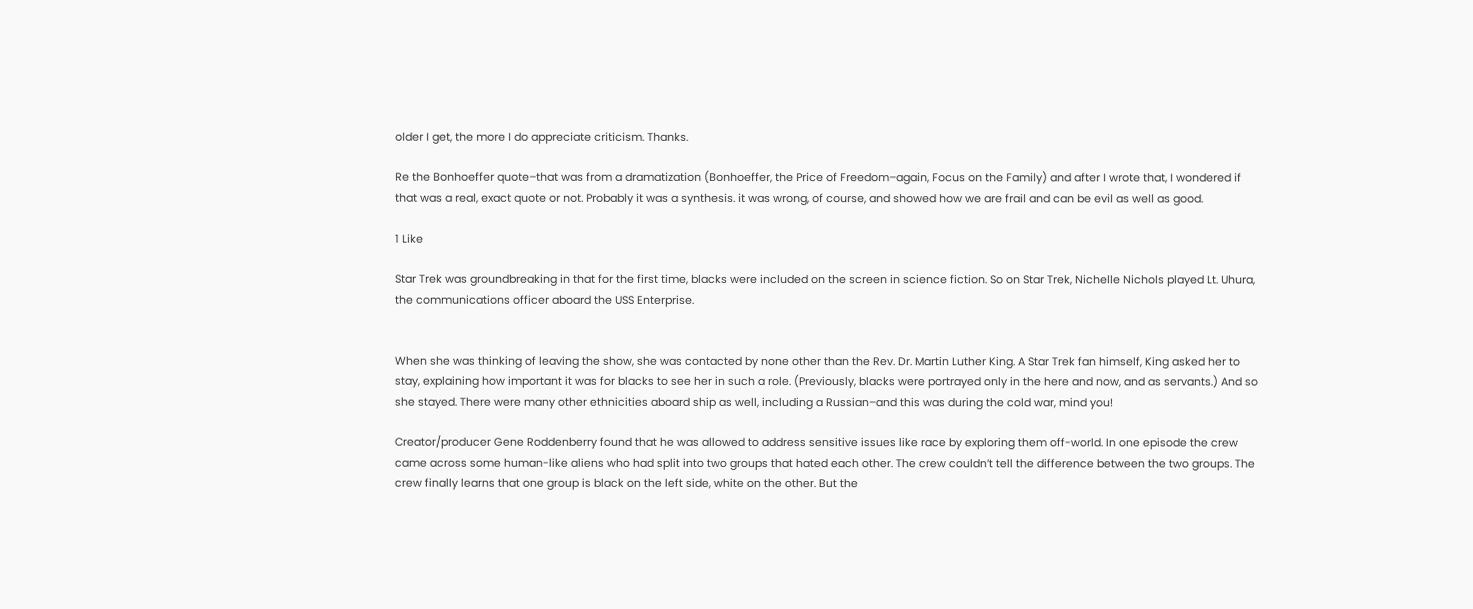older I get, the more I do appreciate criticism. Thanks.

Re the Bonhoeffer quote–that was from a dramatization (Bonhoeffer, the Price of Freedom–again, Focus on the Family) and after I wrote that, I wondered if that was a real, exact quote or not. Probably it was a synthesis. it was wrong, of course, and showed how we are frail and can be evil as well as good.

1 Like

Star Trek was groundbreaking in that for the first time, blacks were included on the screen in science fiction. So on Star Trek, Nichelle Nichols played Lt. Uhura, the communications officer aboard the USS Enterprise.


When she was thinking of leaving the show, she was contacted by none other than the Rev. Dr. Martin Luther King. A Star Trek fan himself, King asked her to stay, explaining how important it was for blacks to see her in such a role. (Previously, blacks were portrayed only in the here and now, and as servants.) And so she stayed. There were many other ethnicities aboard ship as well, including a Russian–and this was during the cold war, mind you!

Creator/producer Gene Roddenberry found that he was allowed to address sensitive issues like race by exploring them off-world. In one episode the crew came across some human-like aliens who had split into two groups that hated each other. The crew couldn’t tell the difference between the two groups. The crew finally learns that one group is black on the left side, white on the other. But the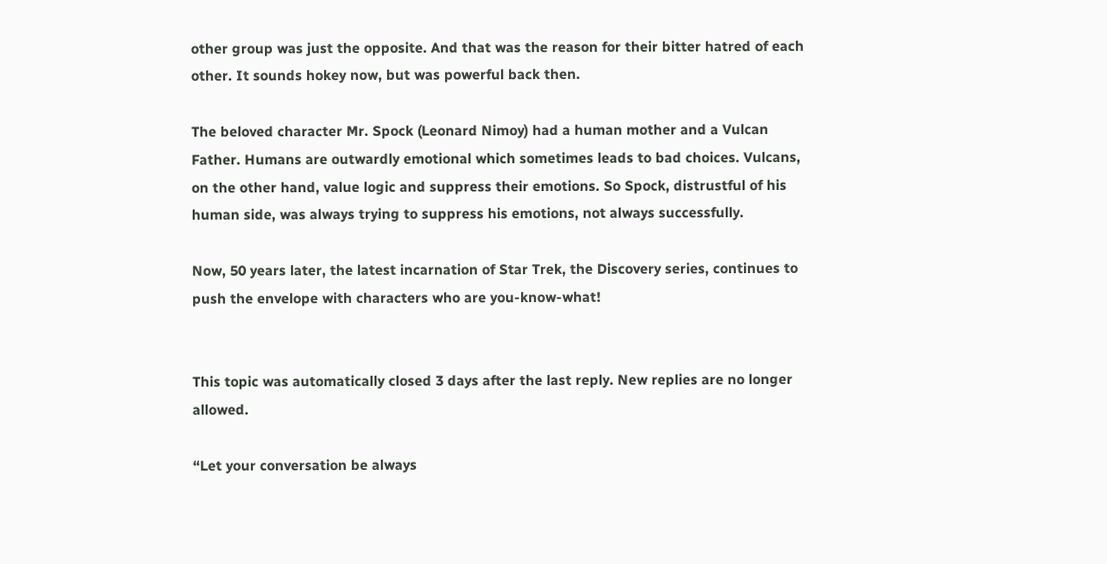other group was just the opposite. And that was the reason for their bitter hatred of each other. It sounds hokey now, but was powerful back then.

The beloved character Mr. Spock (Leonard Nimoy) had a human mother and a Vulcan Father. Humans are outwardly emotional which sometimes leads to bad choices. Vulcans, on the other hand, value logic and suppress their emotions. So Spock, distrustful of his human side, was always trying to suppress his emotions, not always successfully.

Now, 50 years later, the latest incarnation of Star Trek, the Discovery series, continues to push the envelope with characters who are you-know-what!


This topic was automatically closed 3 days after the last reply. New replies are no longer allowed.

“Let your conversation be always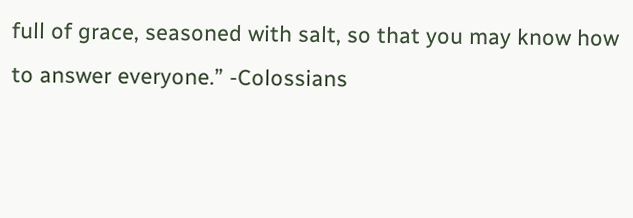full of grace, seasoned with salt, so that you may know how to answer everyone.” -Colossians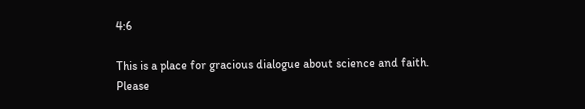4:6

This is a place for gracious dialogue about science and faith. Please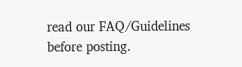read our FAQ/Guidelines before posting.